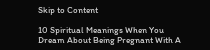Skip to Content

10 Spiritual Meanings When You Dream About Being Pregnant With A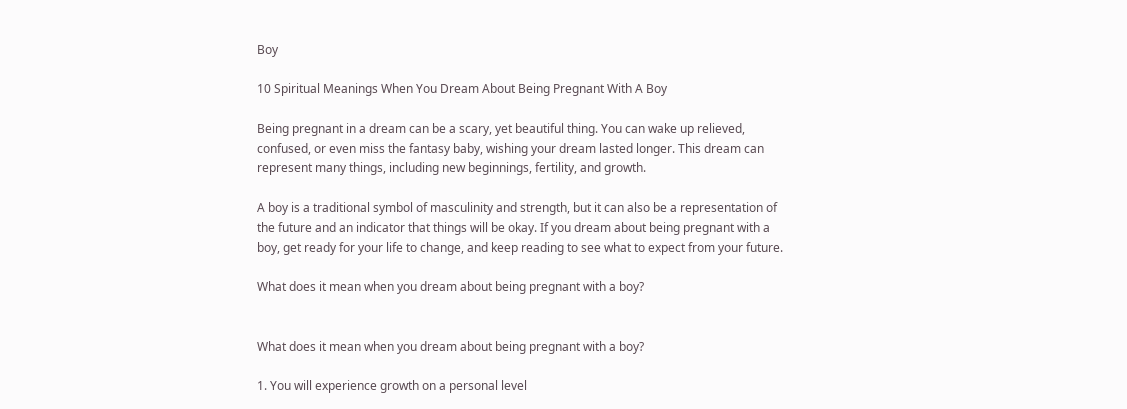Boy

10 Spiritual Meanings When You Dream About Being Pregnant With A Boy

Being pregnant in a dream can be a scary, yet beautiful thing. You can wake up relieved, confused, or even miss the fantasy baby, wishing your dream lasted longer. This dream can represent many things, including new beginnings, fertility, and growth.

A boy is a traditional symbol of masculinity and strength, but it can also be a representation of the future and an indicator that things will be okay. If you dream about being pregnant with a boy, get ready for your life to change, and keep reading to see what to expect from your future.

What does it mean when you dream about being pregnant with a boy?


What does it mean when you dream about being pregnant with a boy?

1. You will experience growth on a personal level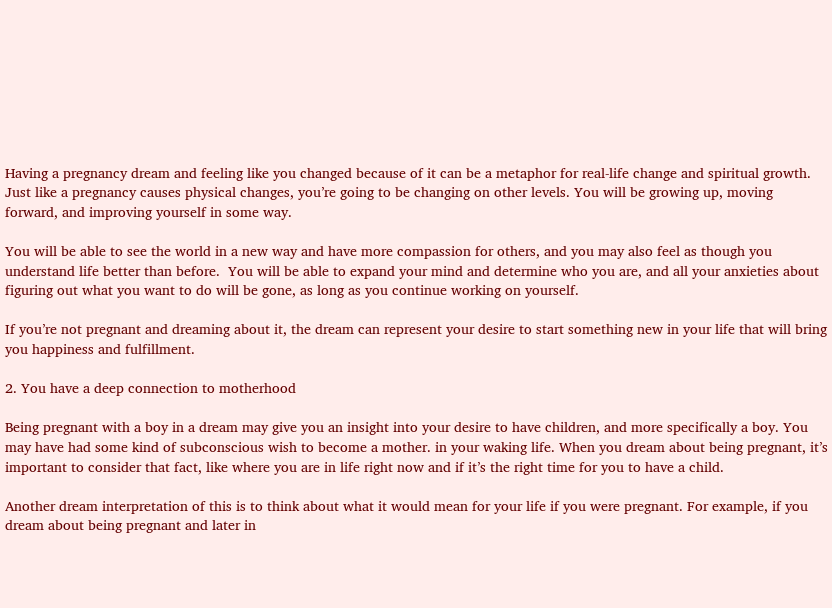Having a pregnancy dream and feeling like you changed because of it can be a metaphor for real-life change and spiritual growth. Just like a pregnancy causes physical changes, you’re going to be changing on other levels. You will be growing up, moving forward, and improving yourself in some way.

You will be able to see the world in a new way and have more compassion for others, and you may also feel as though you understand life better than before.  You will be able to expand your mind and determine who you are, and all your anxieties about figuring out what you want to do will be gone, as long as you continue working on yourself.

If you’re not pregnant and dreaming about it, the dream can represent your desire to start something new in your life that will bring you happiness and fulfillment.

2. You have a deep connection to motherhood

Being pregnant with a boy in a dream may give you an insight into your desire to have children, and more specifically a boy. You may have had some kind of subconscious wish to become a mother. in your waking life. When you dream about being pregnant, it’s important to consider that fact, like where you are in life right now and if it’s the right time for you to have a child.

Another dream interpretation of this is to think about what it would mean for your life if you were pregnant. For example, if you dream about being pregnant and later in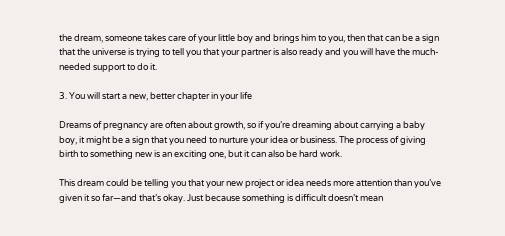the dream, someone takes care of your little boy and brings him to you, then that can be a sign that the universe is trying to tell you that your partner is also ready and you will have the much-needed support to do it.

3. You will start a new, better chapter in your life

Dreams of pregnancy are often about growth, so if you’re dreaming about carrying a baby boy, it might be a sign that you need to nurture your idea or business. The process of giving birth to something new is an exciting one, but it can also be hard work.

This dream could be telling you that your new project or idea needs more attention than you’ve given it so far—and that’s okay. Just because something is difficult doesn’t mean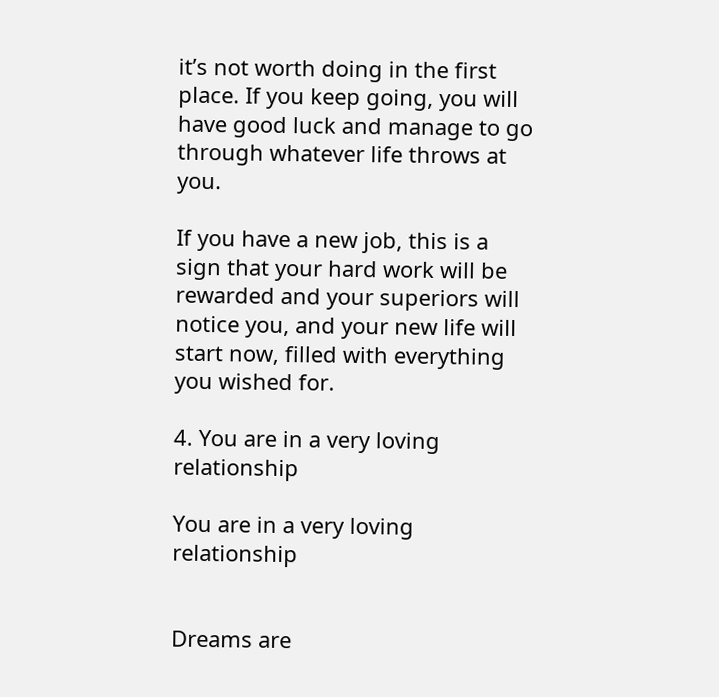it’s not worth doing in the first place. If you keep going, you will have good luck and manage to go through whatever life throws at you.

If you have a new job, this is a sign that your hard work will be rewarded and your superiors will notice you, and your new life will start now, filled with everything you wished for.

4. You are in a very loving relationship

You are in a very loving relationship


Dreams are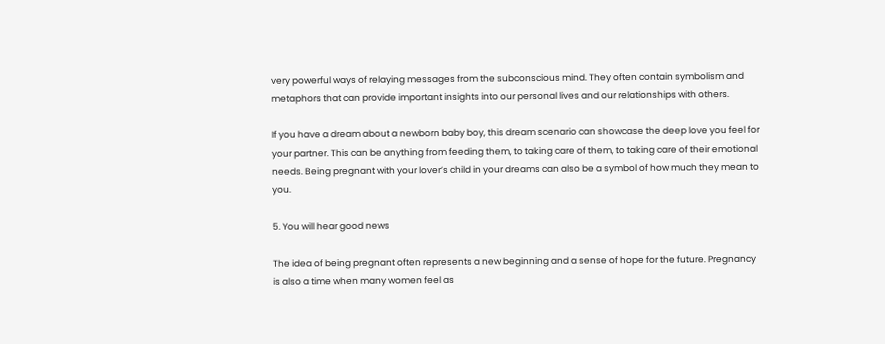very powerful ways of relaying messages from the subconscious mind. They often contain symbolism and metaphors that can provide important insights into our personal lives and our relationships with others.

If you have a dream about a newborn baby boy, this dream scenario can showcase the deep love you feel for your partner. This can be anything from feeding them, to taking care of them, to taking care of their emotional needs. Being pregnant with your lover’s child in your dreams can also be a symbol of how much they mean to you.

5. You will hear good news

The idea of being pregnant often represents a new beginning and a sense of hope for the future. Pregnancy is also a time when many women feel as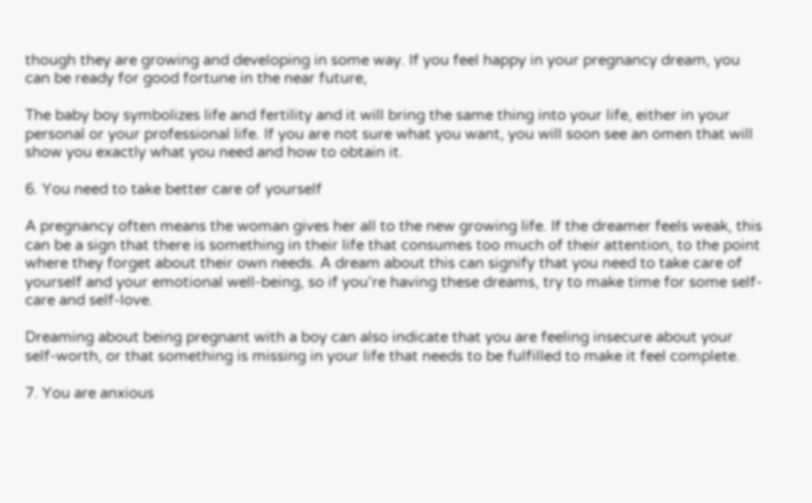though they are growing and developing in some way. If you feel happy in your pregnancy dream, you can be ready for good fortune in the near future,

The baby boy symbolizes life and fertility and it will bring the same thing into your life, either in your personal or your professional life. If you are not sure what you want, you will soon see an omen that will show you exactly what you need and how to obtain it.

6. You need to take better care of yourself

A pregnancy often means the woman gives her all to the new growing life. If the dreamer feels weak, this can be a sign that there is something in their life that consumes too much of their attention, to the point where they forget about their own needs. A dream about this can signify that you need to take care of yourself and your emotional well-being, so if you’re having these dreams, try to make time for some self-care and self-love.

Dreaming about being pregnant with a boy can also indicate that you are feeling insecure about your self-worth, or that something is missing in your life that needs to be fulfilled to make it feel complete.

7. You are anxious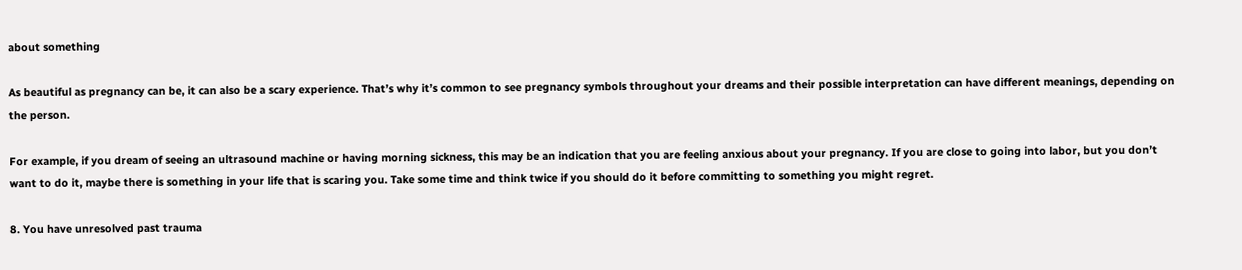about something

As beautiful as pregnancy can be, it can also be a scary experience. That’s why it’s common to see pregnancy symbols throughout your dreams and their possible interpretation can have different meanings, depending on the person.

For example, if you dream of seeing an ultrasound machine or having morning sickness, this may be an indication that you are feeling anxious about your pregnancy. If you are close to going into labor, but you don’t want to do it, maybe there is something in your life that is scaring you. Take some time and think twice if you should do it before committing to something you might regret.

8. You have unresolved past trauma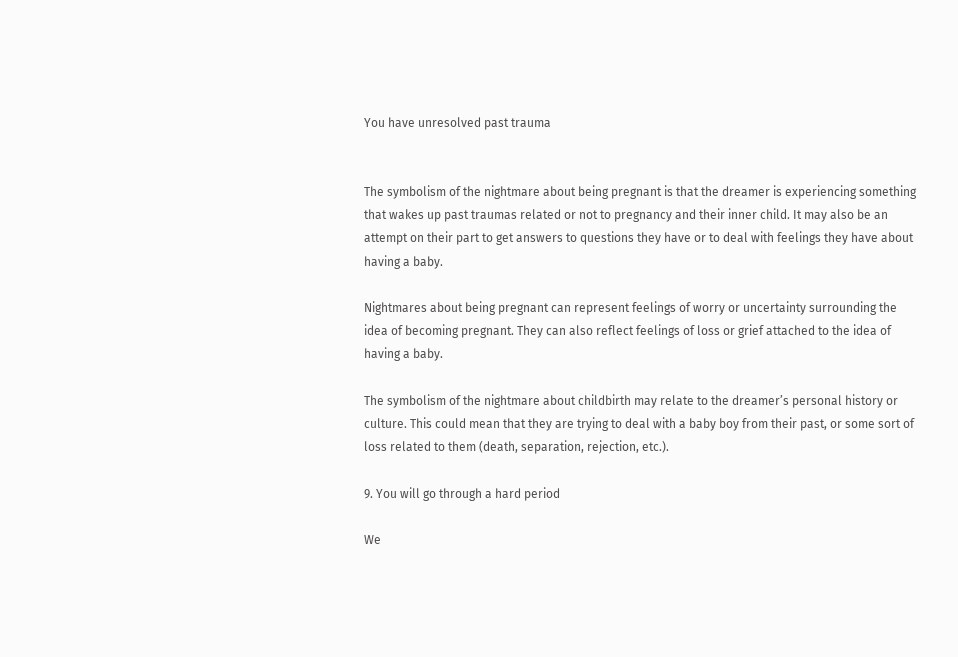You have unresolved past trauma


The symbolism of the nightmare about being pregnant is that the dreamer is experiencing something that wakes up past traumas related or not to pregnancy and their inner child. It may also be an attempt on their part to get answers to questions they have or to deal with feelings they have about having a baby.

Nightmares about being pregnant can represent feelings of worry or uncertainty surrounding the idea of becoming pregnant. They can also reflect feelings of loss or grief attached to the idea of having a baby.

The symbolism of the nightmare about childbirth may relate to the dreamer’s personal history or culture. This could mean that they are trying to deal with a baby boy from their past, or some sort of loss related to them (death, separation, rejection, etc.).

9. You will go through a hard period

We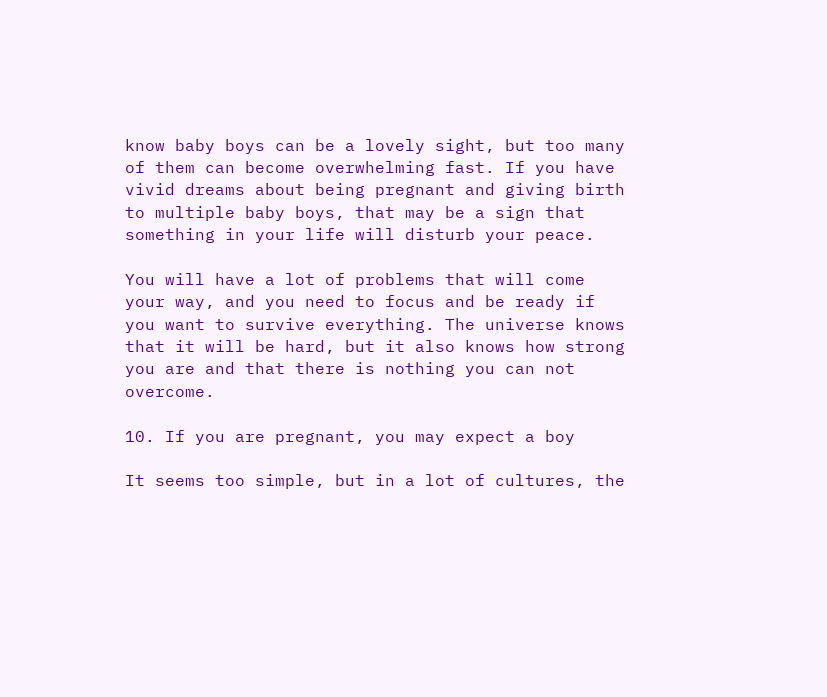know baby boys can be a lovely sight, but too many of them can become overwhelming fast. If you have vivid dreams about being pregnant and giving birth to multiple baby boys, that may be a sign that something in your life will disturb your peace.

You will have a lot of problems that will come your way, and you need to focus and be ready if you want to survive everything. The universe knows that it will be hard, but it also knows how strong you are and that there is nothing you can not overcome.

10. If you are pregnant, you may expect a boy

It seems too simple, but in a lot of cultures, the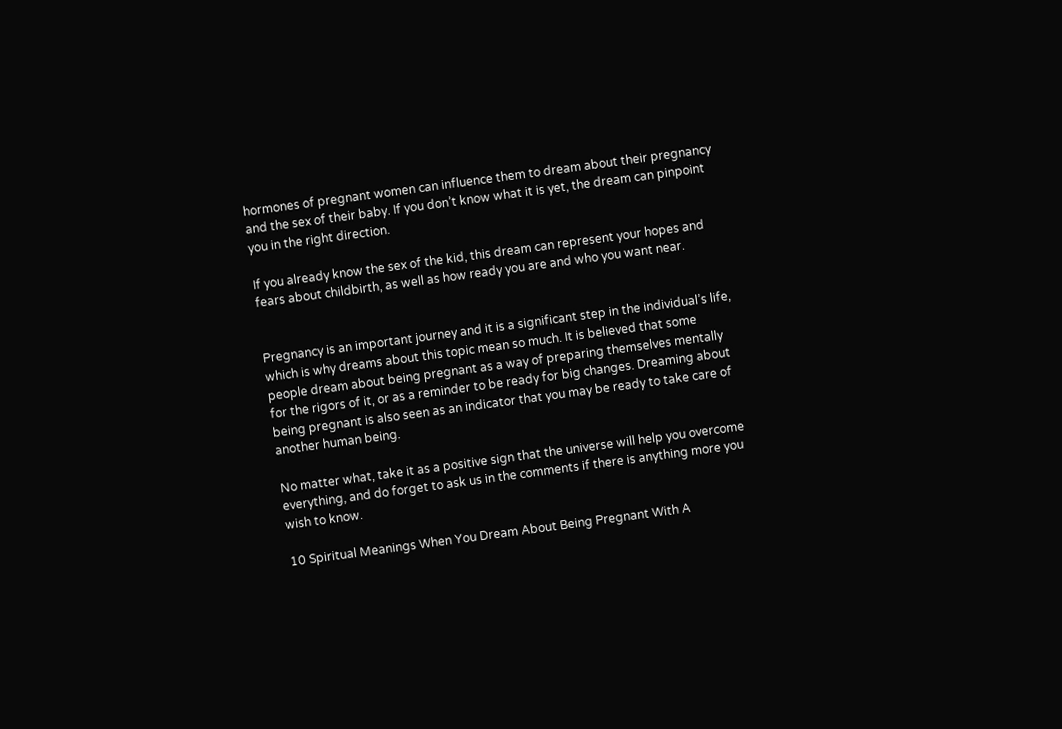hormones of pregnant women can influence them to dream about their pregnancy and the sex of their baby. If you don’t know what it is yet, the dream can pinpoint you in the right direction.

If you already know the sex of the kid, this dream can represent your hopes and fears about childbirth, as well as how ready you are and who you want near.


Pregnancy is an important journey and it is a significant step in the individual’s life, which is why dreams about this topic mean so much. It is believed that some people dream about being pregnant as a way of preparing themselves mentally for the rigors of it, or as a reminder to be ready for big changes. Dreaming about being pregnant is also seen as an indicator that you may be ready to take care of another human being.

No matter what, take it as a positive sign that the universe will help you overcome everything, and do forget to ask us in the comments if there is anything more you wish to know.

10 Spiritual Meanings When You Dream About Being Pregnant With A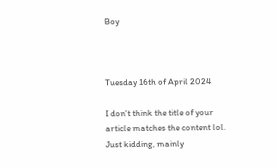Boy



Tuesday 16th of April 2024

I don't think the title of your article matches the content lol. Just kidding, mainly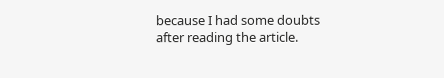because I had some doubts after reading the article.